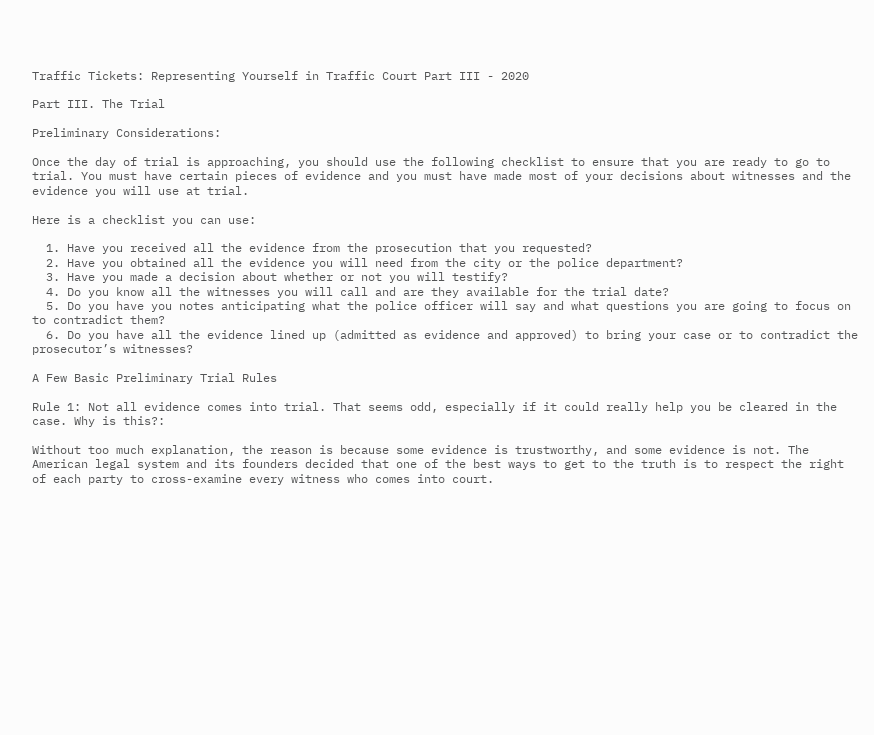Traffic Tickets: Representing Yourself in Traffic Court Part III - 2020

Part III. The Trial

Preliminary Considerations:

Once the day of trial is approaching, you should use the following checklist to ensure that you are ready to go to trial. You must have certain pieces of evidence and you must have made most of your decisions about witnesses and the evidence you will use at trial.

Here is a checklist you can use:

  1. Have you received all the evidence from the prosecution that you requested?
  2. Have you obtained all the evidence you will need from the city or the police department?
  3. Have you made a decision about whether or not you will testify?
  4. Do you know all the witnesses you will call and are they available for the trial date?
  5. Do you have you notes anticipating what the police officer will say and what questions you are going to focus on to contradict them?
  6. Do you have all the evidence lined up (admitted as evidence and approved) to bring your case or to contradict the prosecutor’s witnesses?

A Few Basic Preliminary Trial Rules

Rule 1: Not all evidence comes into trial. That seems odd, especially if it could really help you be cleared in the case. Why is this?:

Without too much explanation, the reason is because some evidence is trustworthy, and some evidence is not. The American legal system and its founders decided that one of the best ways to get to the truth is to respect the right of each party to cross-examine every witness who comes into court.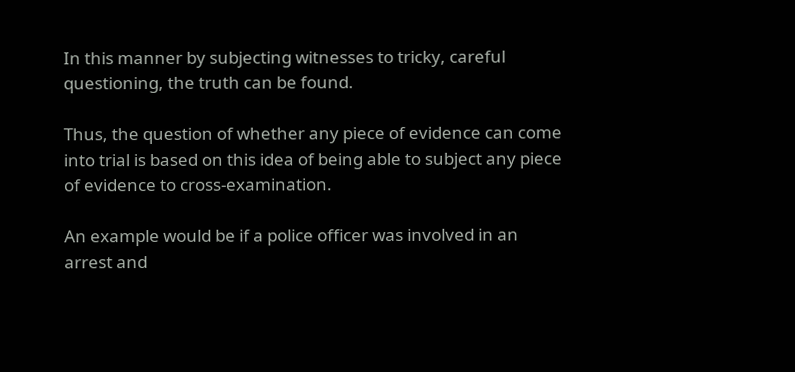In this manner by subjecting witnesses to tricky, careful questioning, the truth can be found.

Thus, the question of whether any piece of evidence can come into trial is based on this idea of being able to subject any piece of evidence to cross-examination.

An example would be if a police officer was involved in an arrest and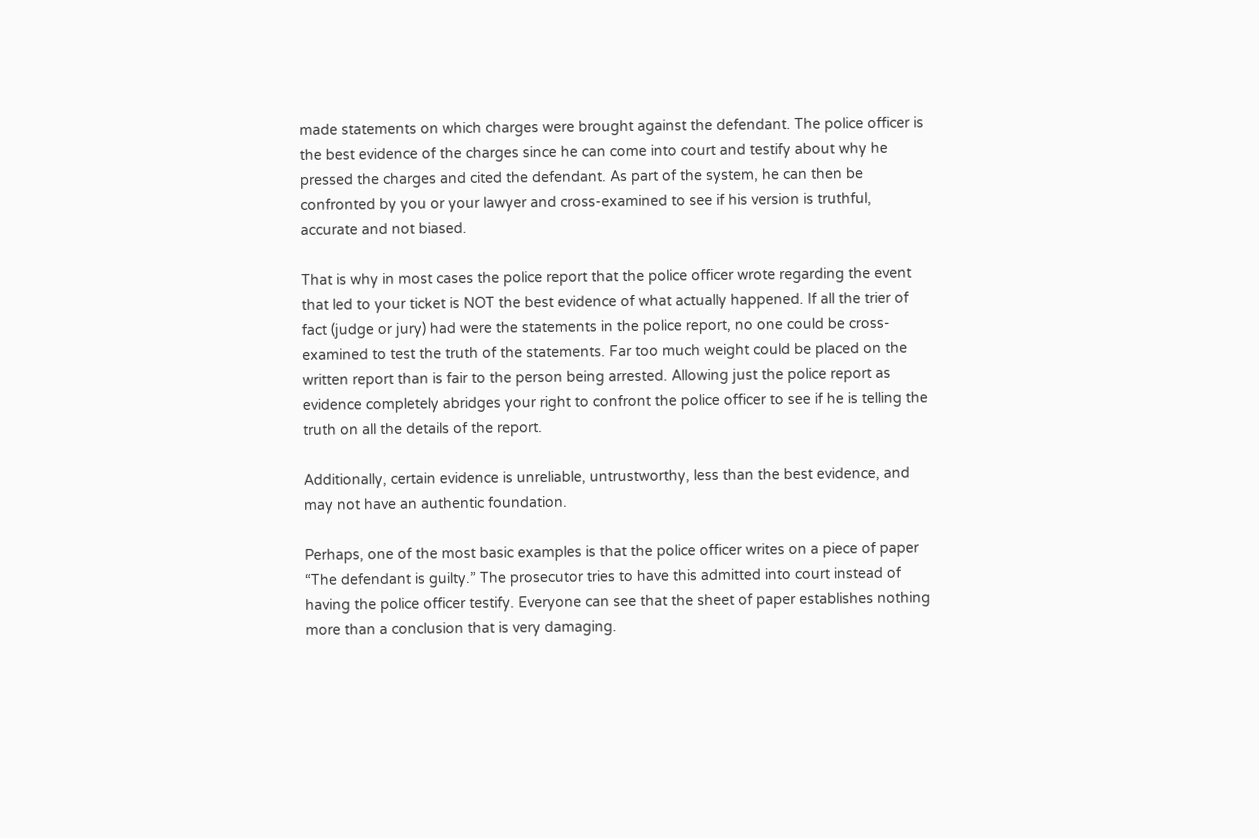made statements on which charges were brought against the defendant. The police officer is the best evidence of the charges since he can come into court and testify about why he pressed the charges and cited the defendant. As part of the system, he can then be confronted by you or your lawyer and cross-examined to see if his version is truthful, accurate and not biased.

That is why in most cases the police report that the police officer wrote regarding the event that led to your ticket is NOT the best evidence of what actually happened. If all the trier of fact (judge or jury) had were the statements in the police report, no one could be cross-examined to test the truth of the statements. Far too much weight could be placed on the written report than is fair to the person being arrested. Allowing just the police report as evidence completely abridges your right to confront the police officer to see if he is telling the truth on all the details of the report.

Additionally, certain evidence is unreliable, untrustworthy, less than the best evidence, and may not have an authentic foundation.

Perhaps, one of the most basic examples is that the police officer writes on a piece of paper “The defendant is guilty.” The prosecutor tries to have this admitted into court instead of having the police officer testify. Everyone can see that the sheet of paper establishes nothing more than a conclusion that is very damaging.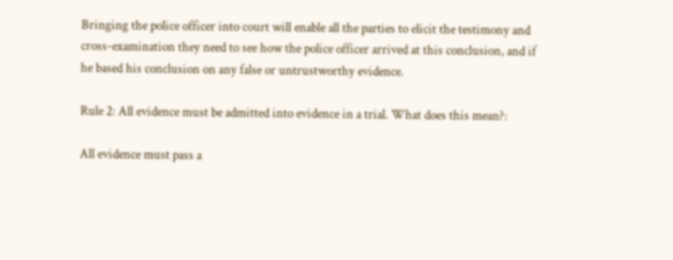Bringing the police officer into court will enable all the parties to elicit the testimony and cross-examination they need to see how the police officer arrived at this conclusion, and if he based his conclusion on any false or untrustworthy evidence.

Rule 2: All evidence must be admitted into evidence in a trial. What does this mean?:

All evidence must pass a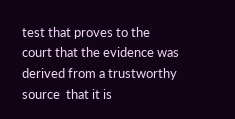test that proves to the court that the evidence was derived from a trustworthy source  that it is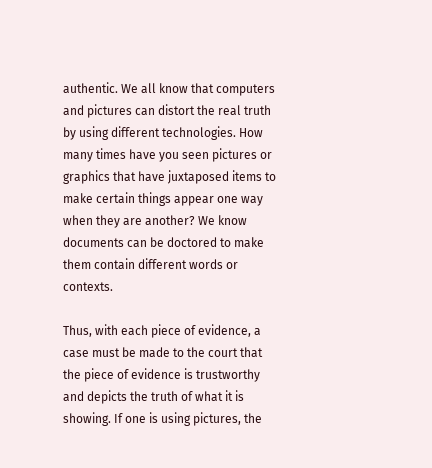authentic. We all know that computers and pictures can distort the real truth by using different technologies. How many times have you seen pictures or graphics that have juxtaposed items to make certain things appear one way when they are another? We know documents can be doctored to make them contain different words or contexts.

Thus, with each piece of evidence, a case must be made to the court that the piece of evidence is trustworthy and depicts the truth of what it is showing. If one is using pictures, the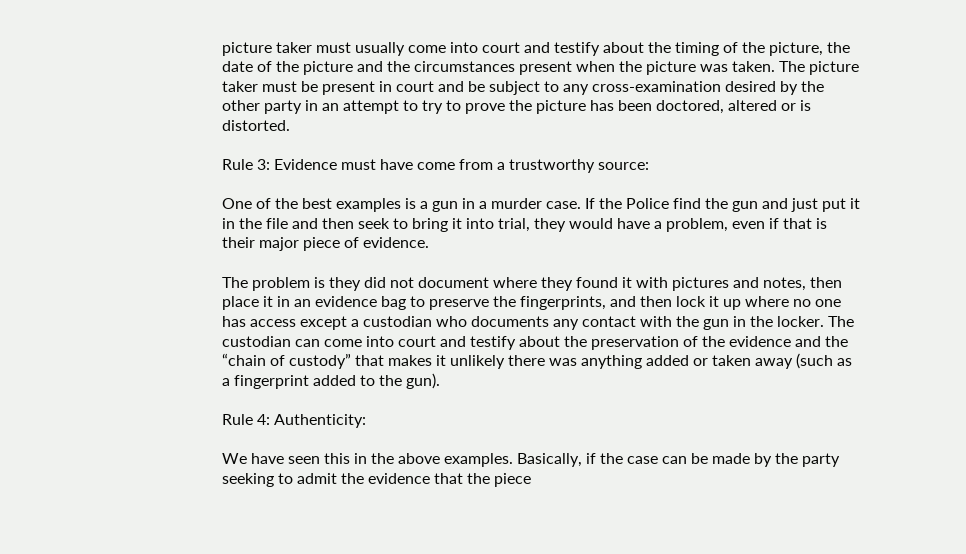picture taker must usually come into court and testify about the timing of the picture, the date of the picture and the circumstances present when the picture was taken. The picture taker must be present in court and be subject to any cross-examination desired by the other party in an attempt to try to prove the picture has been doctored, altered or is distorted.

Rule 3: Evidence must have come from a trustworthy source:

One of the best examples is a gun in a murder case. If the Police find the gun and just put it in the file and then seek to bring it into trial, they would have a problem, even if that is their major piece of evidence.

The problem is they did not document where they found it with pictures and notes, then place it in an evidence bag to preserve the fingerprints, and then lock it up where no one has access except a custodian who documents any contact with the gun in the locker. The custodian can come into court and testify about the preservation of the evidence and the “chain of custody” that makes it unlikely there was anything added or taken away (such as a fingerprint added to the gun).

Rule 4: Authenticity:

We have seen this in the above examples. Basically, if the case can be made by the party seeking to admit the evidence that the piece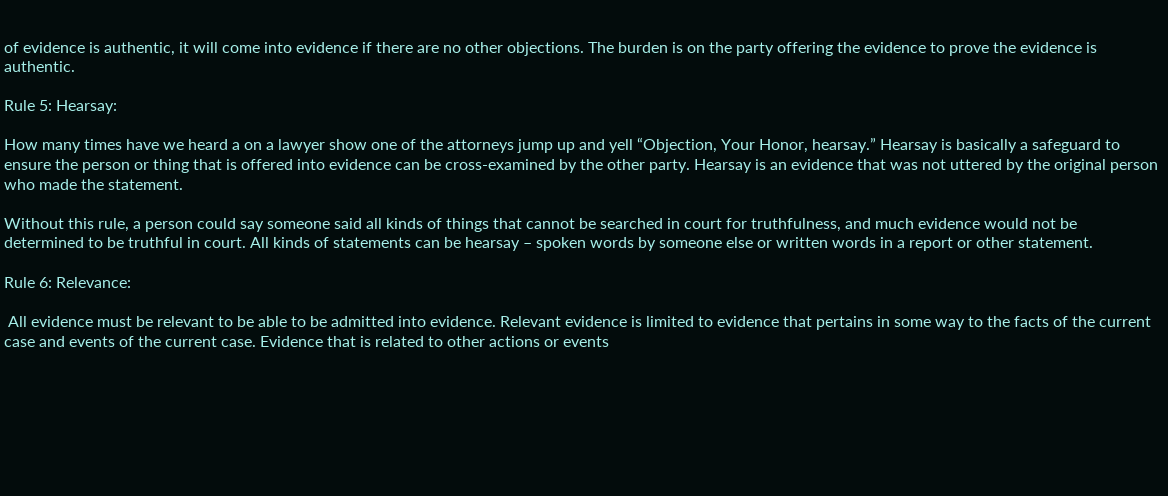of evidence is authentic, it will come into evidence if there are no other objections. The burden is on the party offering the evidence to prove the evidence is authentic.

Rule 5: Hearsay:

How many times have we heard a on a lawyer show one of the attorneys jump up and yell “Objection, Your Honor, hearsay.” Hearsay is basically a safeguard to ensure the person or thing that is offered into evidence can be cross-examined by the other party. Hearsay is an evidence that was not uttered by the original person who made the statement.

Without this rule, a person could say someone said all kinds of things that cannot be searched in court for truthfulness, and much evidence would not be determined to be truthful in court. All kinds of statements can be hearsay – spoken words by someone else or written words in a report or other statement.

Rule 6: Relevance:

 All evidence must be relevant to be able to be admitted into evidence. Relevant evidence is limited to evidence that pertains in some way to the facts of the current case and events of the current case. Evidence that is related to other actions or events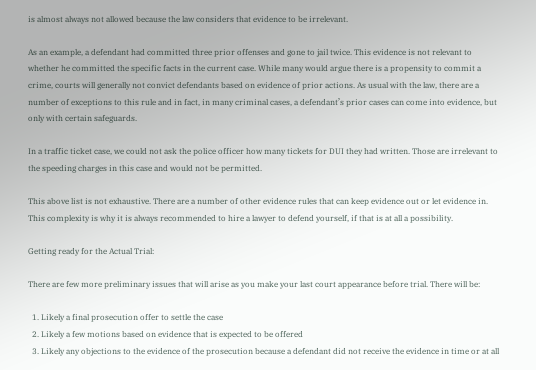is almost always not allowed because the law considers that evidence to be irrelevant.

As an example, a defendant had committed three prior offenses and gone to jail twice. This evidence is not relevant to whether he committed the specific facts in the current case. While many would argue there is a propensity to commit a crime, courts will generally not convict defendants based on evidence of prior actions. As usual with the law, there are a number of exceptions to this rule and in fact, in many criminal cases, a defendant’s prior cases can come into evidence, but only with certain safeguards.

In a traffic ticket case, we could not ask the police officer how many tickets for DUI they had written. Those are irrelevant to the speeding charges in this case and would not be permitted.

This above list is not exhaustive. There are a number of other evidence rules that can keep evidence out or let evidence in. This complexity is why it is always recommended to hire a lawyer to defend yourself, if that is at all a possibility.

Getting ready for the Actual Trial:

There are few more preliminary issues that will arise as you make your last court appearance before trial. There will be:

  1. Likely a final prosecution offer to settle the case
  2. Likely a few motions based on evidence that is expected to be offered
  3. Likely any objections to the evidence of the prosecution because a defendant did not receive the evidence in time or at all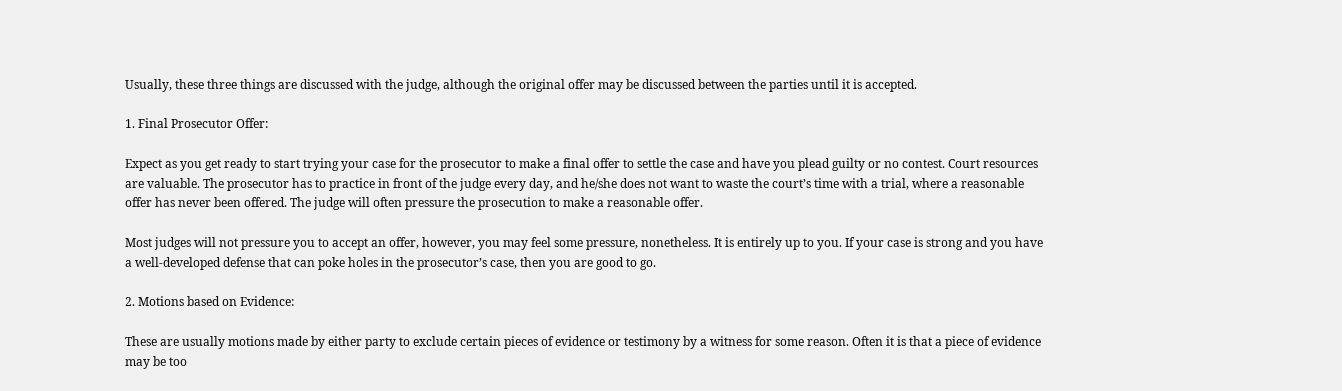Usually, these three things are discussed with the judge, although the original offer may be discussed between the parties until it is accepted.

1. Final Prosecutor Offer:

Expect as you get ready to start trying your case for the prosecutor to make a final offer to settle the case and have you plead guilty or no contest. Court resources are valuable. The prosecutor has to practice in front of the judge every day, and he/she does not want to waste the court’s time with a trial, where a reasonable offer has never been offered. The judge will often pressure the prosecution to make a reasonable offer.

Most judges will not pressure you to accept an offer, however, you may feel some pressure, nonetheless. It is entirely up to you. If your case is strong and you have a well-developed defense that can poke holes in the prosecutor’s case, then you are good to go.

2. Motions based on Evidence:

These are usually motions made by either party to exclude certain pieces of evidence or testimony by a witness for some reason. Often it is that a piece of evidence may be too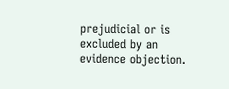prejudicial or is excluded by an evidence objection.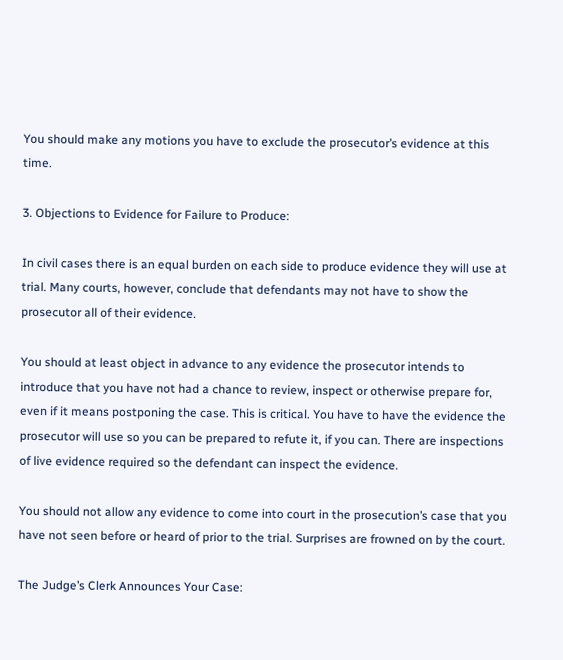You should make any motions you have to exclude the prosecutor’s evidence at this time.

3. Objections to Evidence for Failure to Produce:

In civil cases there is an equal burden on each side to produce evidence they will use at trial. Many courts, however, conclude that defendants may not have to show the prosecutor all of their evidence.

You should at least object in advance to any evidence the prosecutor intends to introduce that you have not had a chance to review, inspect or otherwise prepare for, even if it means postponing the case. This is critical. You have to have the evidence the prosecutor will use so you can be prepared to refute it, if you can. There are inspections of live evidence required so the defendant can inspect the evidence.

You should not allow any evidence to come into court in the prosecution’s case that you have not seen before or heard of prior to the trial. Surprises are frowned on by the court.

The Judge’s Clerk Announces Your Case: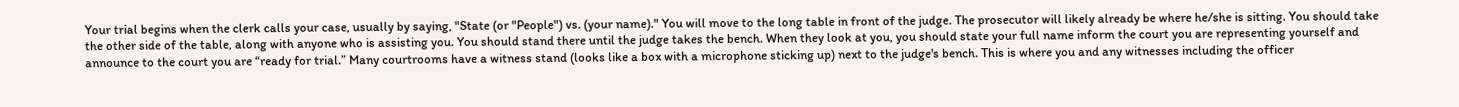Your trial begins when the clerk calls your case, usually by saying, "State (or "People") vs. (your name)." You will move to the long table in front of the judge. The prosecutor will likely already be where he/she is sitting. You should take the other side of the table, along with anyone who is assisting you. You should stand there until the judge takes the bench. When they look at you, you should state your full name inform the court you are representing yourself and announce to the court you are “ready for trial.” Many courtrooms have a witness stand (looks like a box with a microphone sticking up) next to the judge's bench. This is where you and any witnesses including the officer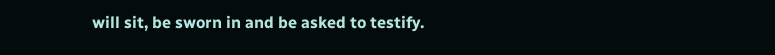will sit, be sworn in and be asked to testify.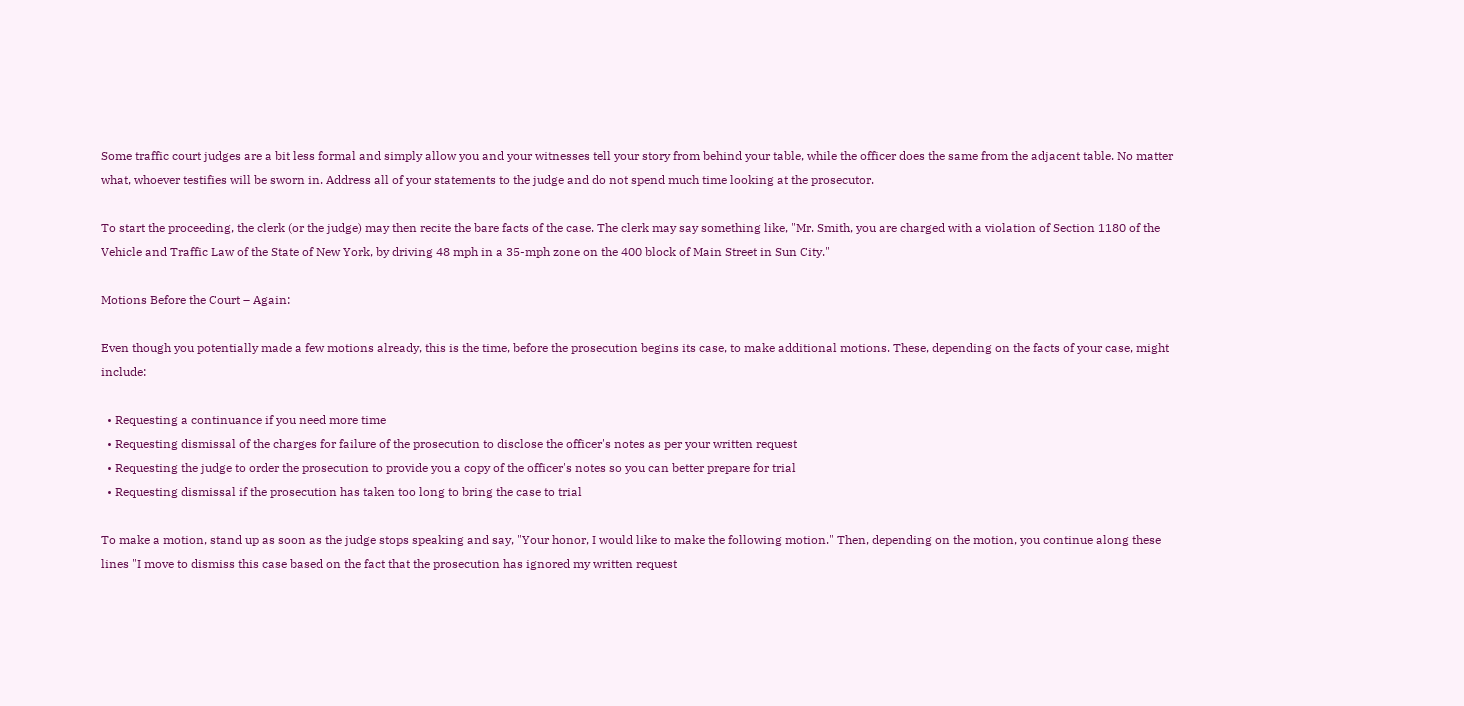Some traffic court judges are a bit less formal and simply allow you and your witnesses tell your story from behind your table, while the officer does the same from the adjacent table. No matter what, whoever testifies will be sworn in. Address all of your statements to the judge and do not spend much time looking at the prosecutor.

To start the proceeding, the clerk (or the judge) may then recite the bare facts of the case. The clerk may say something like, "Mr. Smith, you are charged with a violation of Section 1180 of the Vehicle and Traffic Law of the State of New York, by driving 48 mph in a 35-mph zone on the 400 block of Main Street in Sun City."

Motions Before the Court – Again:

Even though you potentially made a few motions already, this is the time, before the prosecution begins its case, to make additional motions. These, depending on the facts of your case, might include:

  • Requesting a continuance if you need more time
  • Requesting dismissal of the charges for failure of the prosecution to disclose the officer's notes as per your written request
  • Requesting the judge to order the prosecution to provide you a copy of the officer's notes so you can better prepare for trial
  • Requesting dismissal if the prosecution has taken too long to bring the case to trial

To make a motion, stand up as soon as the judge stops speaking and say, "Your honor, I would like to make the following motion." Then, depending on the motion, you continue along these lines "I move to dismiss this case based on the fact that the prosecution has ignored my written request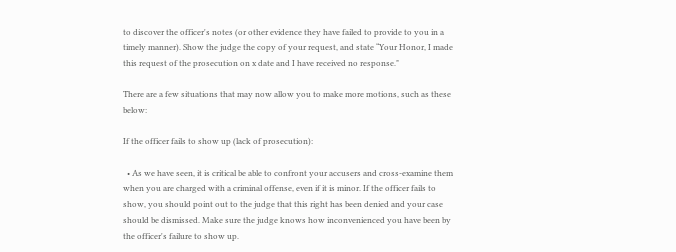to discover the officer's notes (or other evidence they have failed to provide to you in a timely manner). Show the judge the copy of your request, and state “Your Honor, I made this request of the prosecution on x date and I have received no response."

There are a few situations that may now allow you to make more motions, such as these below:

If the officer fails to show up (lack of prosecution):

  • As we have seen, it is critical be able to confront your accusers and cross-examine them when you are charged with a criminal offense, even if it is minor. If the officer fails to show, you should point out to the judge that this right has been denied and your case should be dismissed. Make sure the judge knows how inconvenienced you have been by the officer's failure to show up.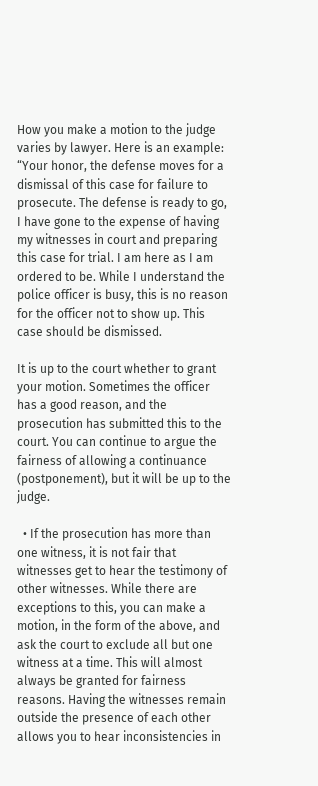How you make a motion to the judge varies by lawyer. Here is an example: “Your honor, the defense moves for a dismissal of this case for failure to prosecute. The defense is ready to go, I have gone to the expense of having my witnesses in court and preparing this case for trial. I am here as I am ordered to be. While I understand the police officer is busy, this is no reason for the officer not to show up. This case should be dismissed.

It is up to the court whether to grant your motion. Sometimes the officer has a good reason, and the prosecution has submitted this to the court. You can continue to argue the fairness of allowing a continuance (postponement), but it will be up to the judge.

  • If the prosecution has more than one witness, it is not fair that witnesses get to hear the testimony of other witnesses. While there are exceptions to this, you can make a motion, in the form of the above, and ask the court to exclude all but one witness at a time. This will almost always be granted for fairness reasons. Having the witnesses remain outside the presence of each other allows you to hear inconsistencies in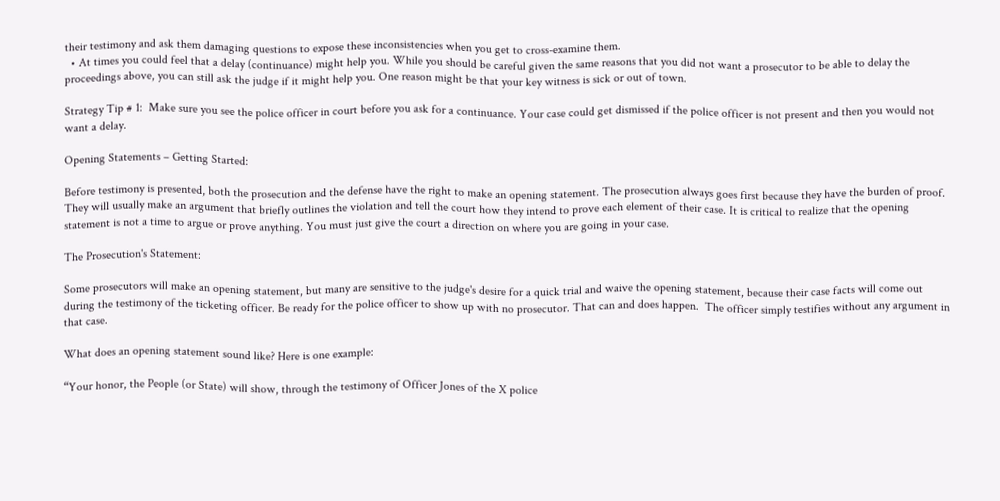their testimony and ask them damaging questions to expose these inconsistencies when you get to cross-examine them.
  • At times you could feel that a delay (continuance) might help you. While you should be careful given the same reasons that you did not want a prosecutor to be able to delay the proceedings above, you can still ask the judge if it might help you. One reason might be that your key witness is sick or out of town.

Strategy Tip # 1:  Make sure you see the police officer in court before you ask for a continuance. Your case could get dismissed if the police officer is not present and then you would not want a delay.

Opening Statements – Getting Started:

Before testimony is presented, both the prosecution and the defense have the right to make an opening statement. The prosecution always goes first because they have the burden of proof. They will usually make an argument that briefly outlines the violation and tell the court how they intend to prove each element of their case. It is critical to realize that the opening statement is not a time to argue or prove anything. You must just give the court a direction on where you are going in your case.

The Prosecution's Statement:

Some prosecutors will make an opening statement, but many are sensitive to the judge's desire for a quick trial and waive the opening statement, because their case facts will come out during the testimony of the ticketing officer. Be ready for the police officer to show up with no prosecutor. That can and does happen.  The officer simply testifies without any argument in that case.

What does an opening statement sound like? Here is one example:

“Your honor, the People (or State) will show, through the testimony of Officer Jones of the X police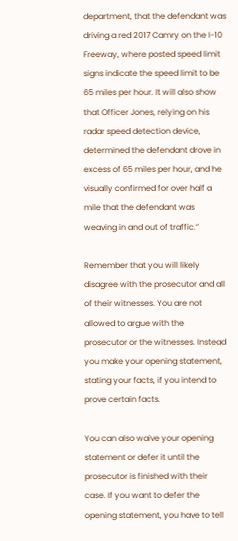department, that the defendant was driving a red 2017 Camry on the I-10 Freeway, where posted speed limit signs indicate the speed limit to be 65 miles per hour. It will also show that Officer Jones, relying on his radar speed detection device, determined the defendant drove in excess of 65 miles per hour, and he visually confirmed for over half a mile that the defendant was weaving in and out of traffic.”

Remember that you will likely disagree with the prosecutor and all of their witnesses. You are not allowed to argue with the prosecutor or the witnesses. Instead you make your opening statement, stating your facts, if you intend to prove certain facts.

You can also waive your opening statement or defer it until the prosecutor is finished with their case. If you want to defer the opening statement, you have to tell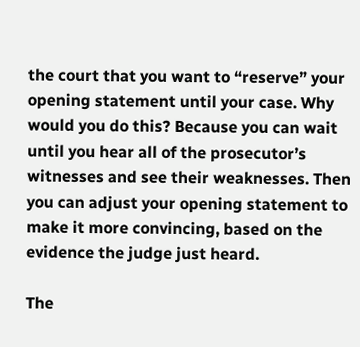the court that you want to “reserve” your opening statement until your case. Why would you do this? Because you can wait until you hear all of the prosecutor’s witnesses and see their weaknesses. Then you can adjust your opening statement to make it more convincing, based on the evidence the judge just heard.

The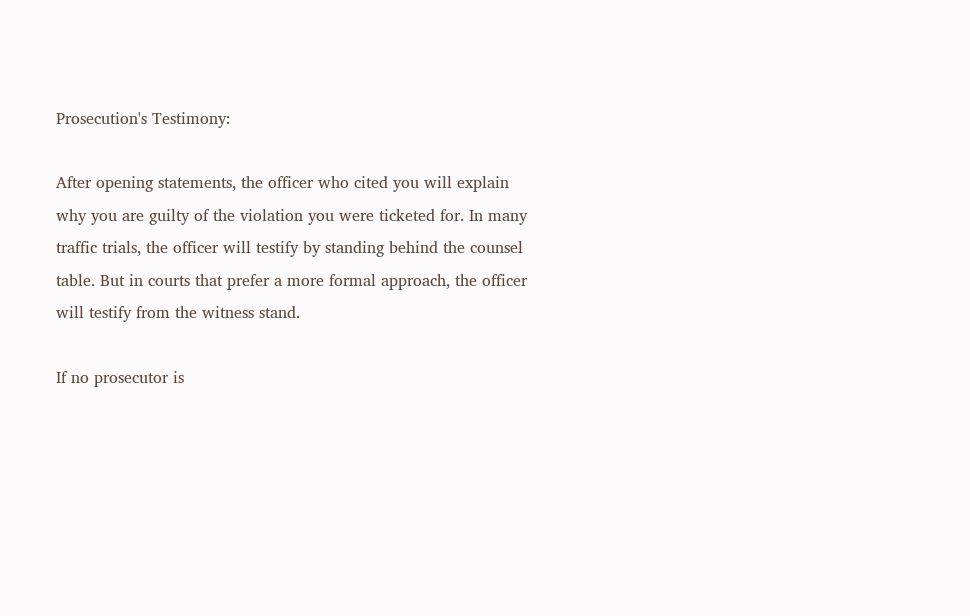Prosecution's Testimony:

After opening statements, the officer who cited you will explain why you are guilty of the violation you were ticketed for. In many traffic trials, the officer will testify by standing behind the counsel table. But in courts that prefer a more formal approach, the officer will testify from the witness stand.

If no prosecutor is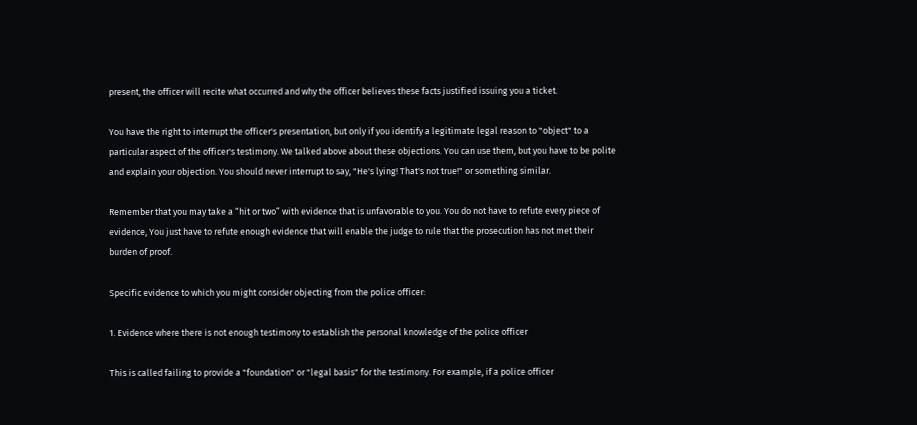present, the officer will recite what occurred and why the officer believes these facts justified issuing you a ticket.

You have the right to interrupt the officer's presentation, but only if you identify a legitimate legal reason to "object" to a particular aspect of the officer's testimony. We talked above about these objections. You can use them, but you have to be polite and explain your objection. You should never interrupt to say, "He's lying! That's not true!" or something similar.

Remember that you may take a “hit or two” with evidence that is unfavorable to you. You do not have to refute every piece of evidence, You just have to refute enough evidence that will enable the judge to rule that the prosecution has not met their burden of proof.

Specific evidence to which you might consider objecting from the police officer:

1. Evidence where there is not enough testimony to establish the personal knowledge of the police officer

This is called failing to provide a "foundation" or "legal basis" for the testimony. For example, if a police officer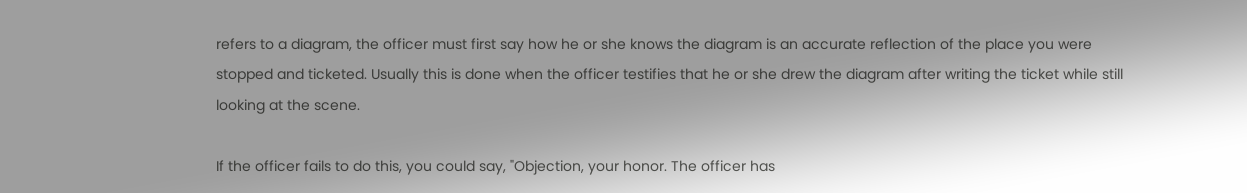refers to a diagram, the officer must first say how he or she knows the diagram is an accurate reflection of the place you were stopped and ticketed. Usually this is done when the officer testifies that he or she drew the diagram after writing the ticket while still looking at the scene.

If the officer fails to do this, you could say, "Objection, your honor. The officer has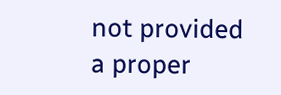not provided a proper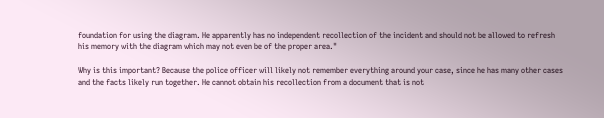foundation for using the diagram. He apparently has no independent recollection of the incident and should not be allowed to refresh his memory with the diagram which may not even be of the proper area."

Why is this important? Because the police officer will likely not remember everything around your case, since he has many other cases and the facts likely run together. He cannot obtain his recollection from a document that is not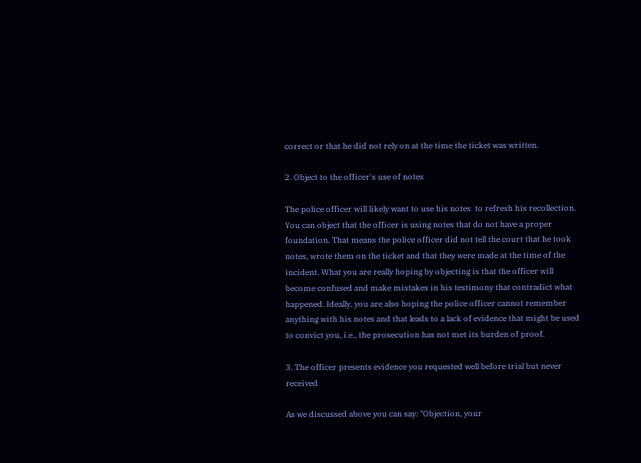correct or that he did not rely on at the time the ticket was written.

2. Object to the officer's use of notes

The police officer will likely want to use his notes  to refresh his recollection.  You can object that the officer is using notes that do not have a proper foundation. That means the police officer did not tell the court that he took notes, wrote them on the ticket and that they were made at the time of the incident. What you are really hoping by objecting is that the officer will become confused and make mistakes in his testimony that contradict what happened. Ideally, you are also hoping the police officer cannot remember anything with his notes and that leads to a lack of evidence that might be used to convict you, i.e., the prosecution has not met its burden of proof.

3. The officer presents evidence you requested well before trial but never received

As we discussed above you can say: "Objection, your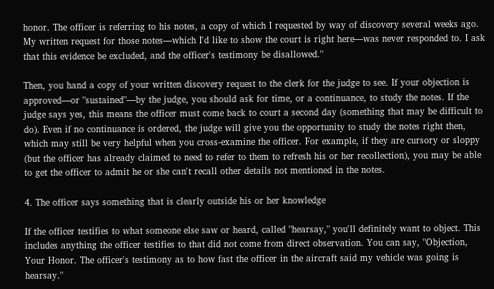honor. The officer is referring to his notes, a copy of which I requested by way of discovery several weeks ago. My written request for those notes—which I'd like to show the court is right here—was never responded to. I ask that this evidence be excluded, and the officer's testimony be disallowed."

Then, you hand a copy of your written discovery request to the clerk for the judge to see. If your objection is approved—or "sustained"—by the judge, you should ask for time, or a continuance, to study the notes. If the judge says yes, this means the officer must come back to court a second day (something that may be difficult to do). Even if no continuance is ordered, the judge will give you the opportunity to study the notes right then, which may still be very helpful when you cross-examine the officer. For example, if they are cursory or sloppy (but the officer has already claimed to need to refer to them to refresh his or her recollection), you may be able to get the officer to admit he or she can't recall other details not mentioned in the notes.

4. The officer says something that is clearly outside his or her knowledge

If the officer testifies to what someone else saw or heard, called "hearsay," you'll definitely want to object. This includes anything the officer testifies to that did not come from direct observation. You can say, "Objection, Your Honor. The officer's testimony as to how fast the officer in the aircraft said my vehicle was going is hearsay."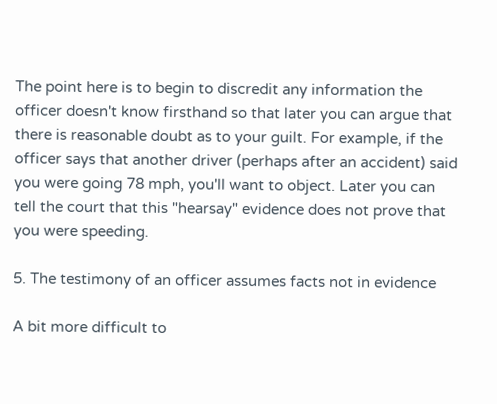The point here is to begin to discredit any information the officer doesn't know firsthand so that later you can argue that there is reasonable doubt as to your guilt. For example, if the officer says that another driver (perhaps after an accident) said you were going 78 mph, you'll want to object. Later you can tell the court that this "hearsay" evidence does not prove that you were speeding.

5. The testimony of an officer assumes facts not in evidence

A bit more difficult to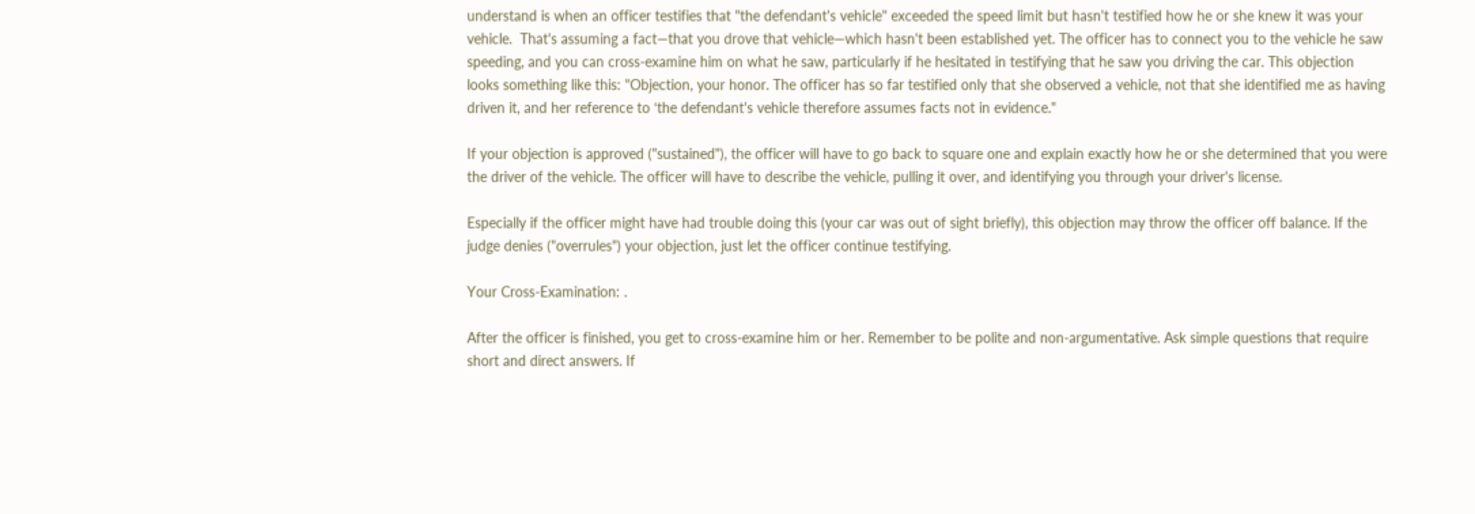understand is when an officer testifies that "the defendant's vehicle" exceeded the speed limit but hasn't testified how he or she knew it was your vehicle.  That's assuming a fact—that you drove that vehicle—which hasn't been established yet. The officer has to connect you to the vehicle he saw speeding, and you can cross-examine him on what he saw, particularly if he hesitated in testifying that he saw you driving the car. This objection looks something like this: "Objection, your honor. The officer has so far testified only that she observed a vehicle, not that she identified me as having driven it, and her reference to ‘the defendant's vehicle therefore assumes facts not in evidence."

If your objection is approved ("sustained"), the officer will have to go back to square one and explain exactly how he or she determined that you were the driver of the vehicle. The officer will have to describe the vehicle, pulling it over, and identifying you through your driver's license.

Especially if the officer might have had trouble doing this (your car was out of sight briefly), this objection may throw the officer off balance. If the judge denies ("overrules") your objection, just let the officer continue testifying.

Your Cross-Examination: .

After the officer is finished, you get to cross-examine him or her. Remember to be polite and non-argumentative. Ask simple questions that require short and direct answers. If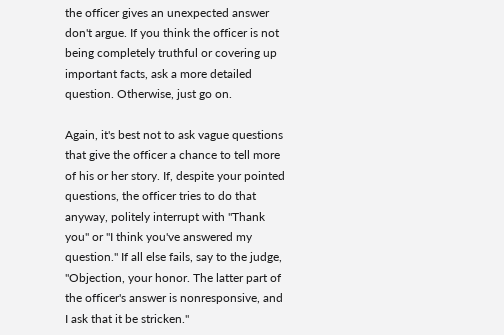the officer gives an unexpected answer don't argue. If you think the officer is not being completely truthful or covering up important facts, ask a more detailed question. Otherwise, just go on.

Again, it's best not to ask vague questions that give the officer a chance to tell more of his or her story. If, despite your pointed questions, the officer tries to do that anyway, politely interrupt with "Thank you" or "I think you've answered my question." If all else fails, say to the judge, "Objection, your honor. The latter part of the officer's answer is nonresponsive, and I ask that it be stricken."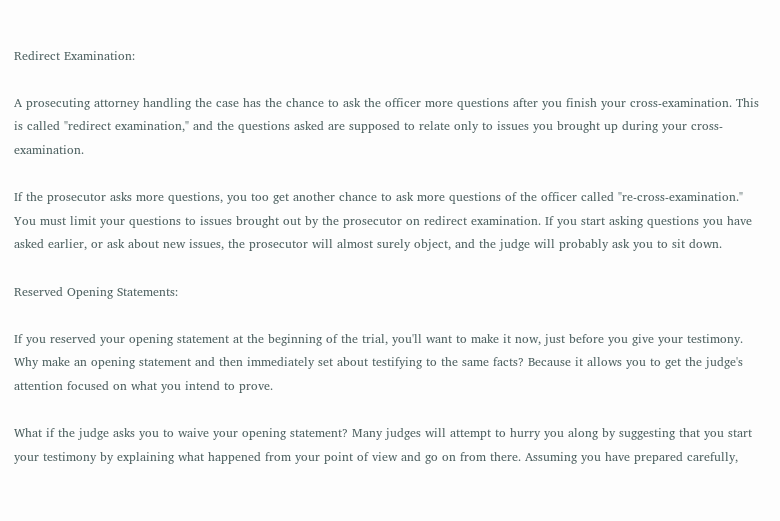Redirect Examination:

A prosecuting attorney handling the case has the chance to ask the officer more questions after you finish your cross-examination. This is called "redirect examination," and the questions asked are supposed to relate only to issues you brought up during your cross-examination.

If the prosecutor asks more questions, you too get another chance to ask more questions of the officer called "re-cross-examination." You must limit your questions to issues brought out by the prosecutor on redirect examination. If you start asking questions you have asked earlier, or ask about new issues, the prosecutor will almost surely object, and the judge will probably ask you to sit down.

Reserved Opening Statements:

If you reserved your opening statement at the beginning of the trial, you'll want to make it now, just before you give your testimony. Why make an opening statement and then immediately set about testifying to the same facts? Because it allows you to get the judge's attention focused on what you intend to prove.

What if the judge asks you to waive your opening statement? Many judges will attempt to hurry you along by suggesting that you start your testimony by explaining what happened from your point of view and go on from there. Assuming you have prepared carefully,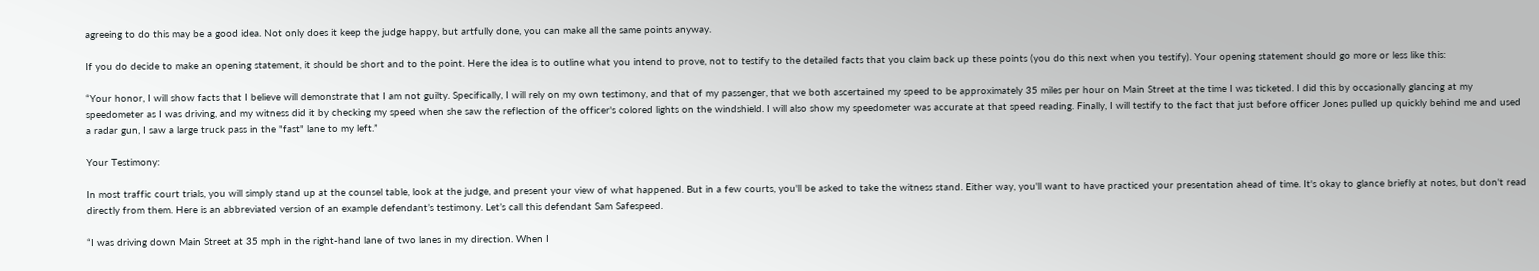agreeing to do this may be a good idea. Not only does it keep the judge happy, but artfully done, you can make all the same points anyway.

If you do decide to make an opening statement, it should be short and to the point. Here the idea is to outline what you intend to prove, not to testify to the detailed facts that you claim back up these points (you do this next when you testify). Your opening statement should go more or less like this:

“Your honor, I will show facts that I believe will demonstrate that I am not guilty. Specifically, I will rely on my own testimony, and that of my passenger, that we both ascertained my speed to be approximately 35 miles per hour on Main Street at the time I was ticketed. I did this by occasionally glancing at my speedometer as I was driving, and my witness did it by checking my speed when she saw the reflection of the officer's colored lights on the windshield. I will also show my speedometer was accurate at that speed reading. Finally, I will testify to the fact that just before officer Jones pulled up quickly behind me and used a radar gun, I saw a large truck pass in the "fast" lane to my left.”

Your Testimony:

In most traffic court trials, you will simply stand up at the counsel table, look at the judge, and present your view of what happened. But in a few courts, you'll be asked to take the witness stand. Either way, you'll want to have practiced your presentation ahead of time. It's okay to glance briefly at notes, but don't read directly from them. Here is an abbreviated version of an example defendant’s testimony. Let’s call this defendant Sam Safespeed.

“I was driving down Main Street at 35 mph in the right-hand lane of two lanes in my direction. When I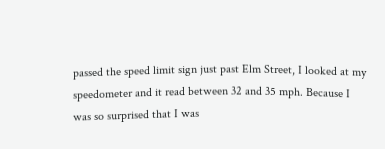passed the speed limit sign just past Elm Street, I looked at my speedometer and it read between 32 and 35 mph. Because I was so surprised that I was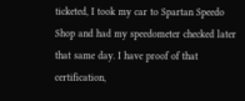ticketed, I took my car to Spartan Speedo Shop and had my speedometer checked later that same day. I have proof of that certification,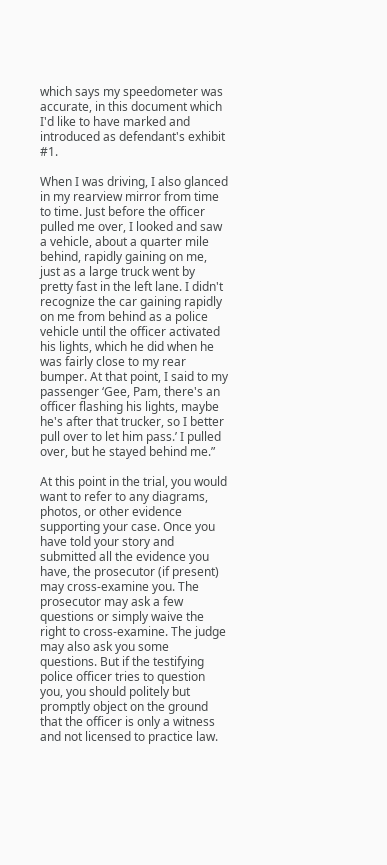which says my speedometer was accurate, in this document which I'd like to have marked and introduced as defendant's exhibit #1.

When I was driving, I also glanced in my rearview mirror from time to time. Just before the officer pulled me over, I looked and saw a vehicle, about a quarter mile behind, rapidly gaining on me, just as a large truck went by pretty fast in the left lane. I didn't recognize the car gaining rapidly on me from behind as a police vehicle until the officer activated his lights, which he did when he was fairly close to my rear bumper. At that point, I said to my passenger ‘Gee, Pam, there's an officer flashing his lights, maybe he's after that trucker, so I better pull over to let him pass.’ I pulled over, but he stayed behind me.”

At this point in the trial, you would want to refer to any diagrams, photos, or other evidence supporting your case. Once you have told your story and submitted all the evidence you have, the prosecutor (if present) may cross-examine you. The prosecutor may ask a few questions or simply waive the right to cross-examine. The judge may also ask you some questions. But if the testifying police officer tries to question you, you should politely but promptly object on the ground that the officer is only a witness and not licensed to practice law.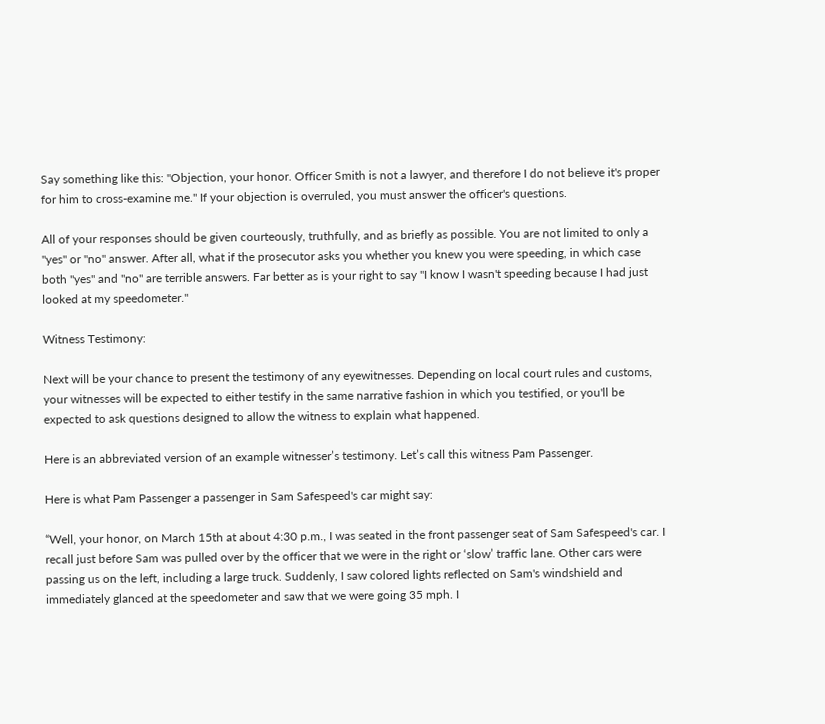Say something like this: "Objection, your honor. Officer Smith is not a lawyer, and therefore I do not believe it's proper for him to cross-examine me." If your objection is overruled, you must answer the officer's questions.

All of your responses should be given courteously, truthfully, and as briefly as possible. You are not limited to only a "yes" or "no" answer. After all, what if the prosecutor asks you whether you knew you were speeding, in which case both "yes" and "no" are terrible answers. Far better as is your right to say "I know I wasn't speeding because I had just looked at my speedometer."

Witness Testimony:

Next will be your chance to present the testimony of any eyewitnesses. Depending on local court rules and customs, your witnesses will be expected to either testify in the same narrative fashion in which you testified, or you'll be expected to ask questions designed to allow the witness to explain what happened.

Here is an abbreviated version of an example witnesser’s testimony. Let’s call this witness Pam Passenger.

Here is what Pam Passenger a passenger in Sam Safespeed's car might say:

“Well, your honor, on March 15th at about 4:30 p.m., I was seated in the front passenger seat of Sam Safespeed's car. I recall just before Sam was pulled over by the officer that we were in the right or ‘slow’ traffic lane. Other cars were passing us on the left, including a large truck. Suddenly, I saw colored lights reflected on Sam's windshield and immediately glanced at the speedometer and saw that we were going 35 mph. I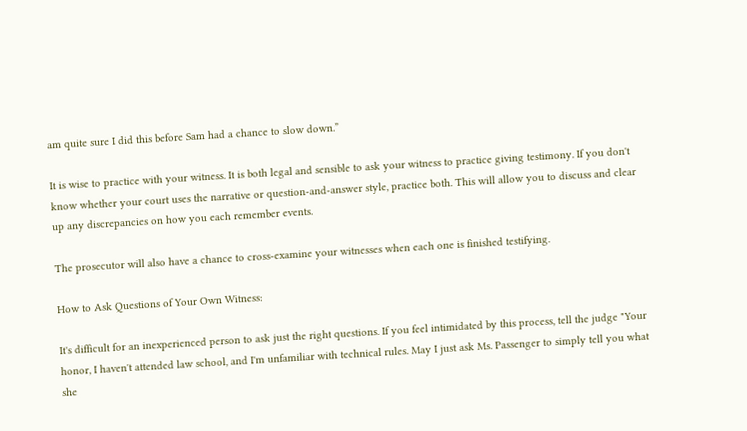am quite sure I did this before Sam had a chance to slow down.”

It is wise to practice with your witness. It is both legal and sensible to ask your witness to practice giving testimony. If you don't know whether your court uses the narrative or question-and-answer style, practice both. This will allow you to discuss and clear up any discrepancies on how you each remember events.

The prosecutor will also have a chance to cross-examine your witnesses when each one is finished testifying.

How to Ask Questions of Your Own Witness:

It's difficult for an inexperienced person to ask just the right questions. If you feel intimidated by this process, tell the judge "Your honor, I haven't attended law school, and I'm unfamiliar with technical rules. May I just ask Ms. Passenger to simply tell you what she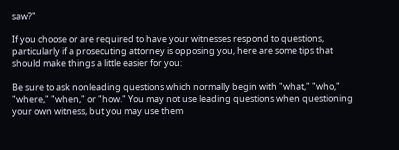saw?"

If you choose or are required to have your witnesses respond to questions, particularly if a prosecuting attorney is opposing you, here are some tips that should make things a little easier for you:

Be sure to ask nonleading questions which normally begin with "what," "who," "where," "when," or "how." You may not use leading questions when questioning your own witness, but you may use them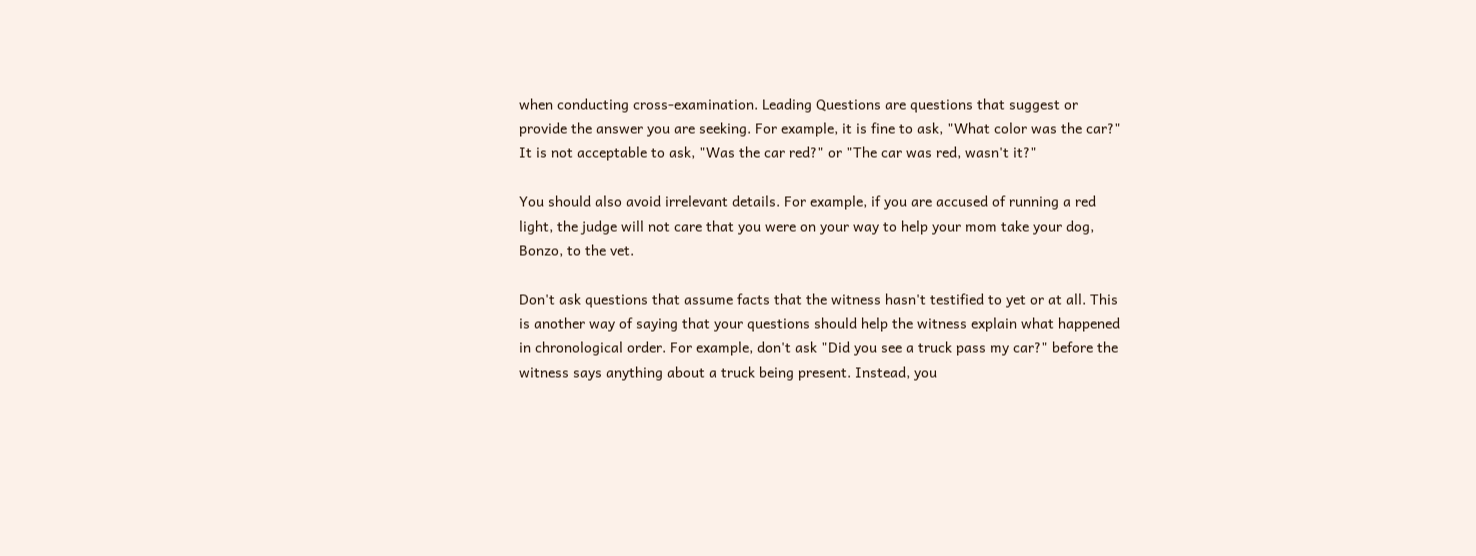when conducting cross-examination. Leading Questions are questions that suggest or provide the answer you are seeking. For example, it is fine to ask, "What color was the car?" It is not acceptable to ask, "Was the car red?" or "The car was red, wasn't it?"

You should also avoid irrelevant details. For example, if you are accused of running a red light, the judge will not care that you were on your way to help your mom take your dog, Bonzo, to the vet.

Don't ask questions that assume facts that the witness hasn't testified to yet or at all. This is another way of saying that your questions should help the witness explain what happened in chronological order. For example, don't ask "Did you see a truck pass my car?" before the witness says anything about a truck being present. Instead, you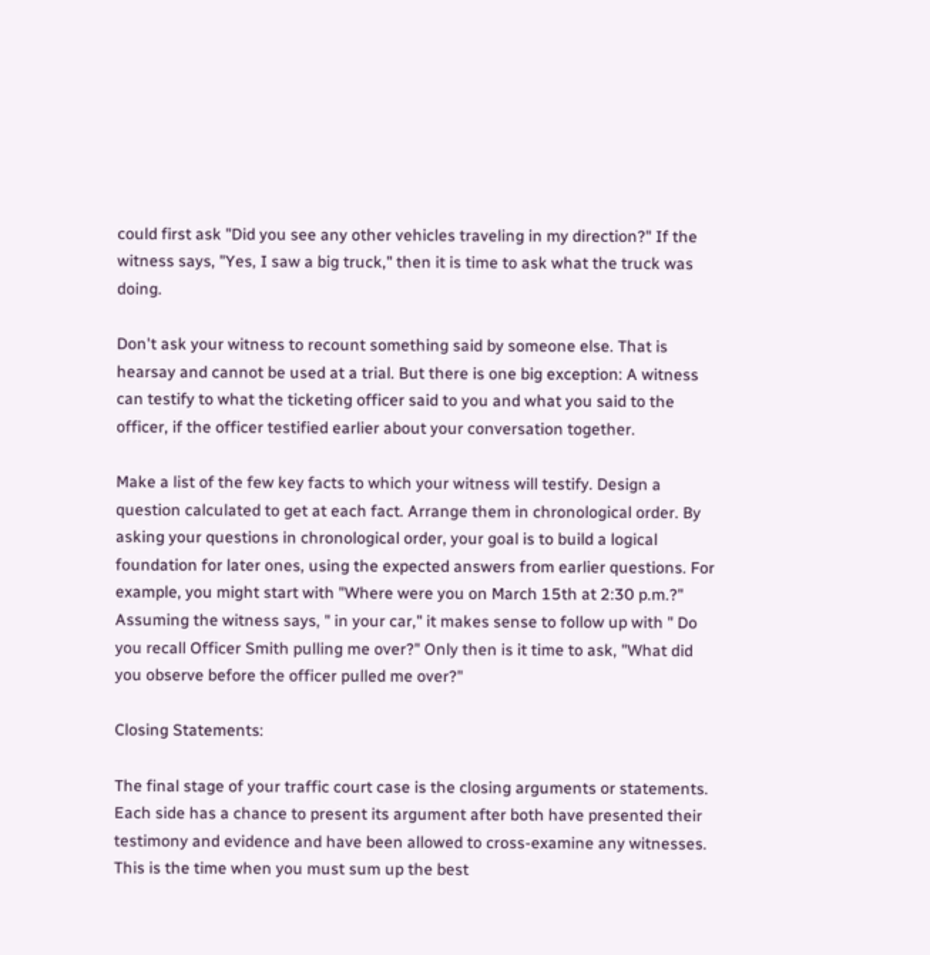could first ask "Did you see any other vehicles traveling in my direction?" If the witness says, "Yes, I saw a big truck," then it is time to ask what the truck was doing.

Don't ask your witness to recount something said by someone else. That is hearsay and cannot be used at a trial. But there is one big exception: A witness can testify to what the ticketing officer said to you and what you said to the officer, if the officer testified earlier about your conversation together.

Make a list of the few key facts to which your witness will testify. Design a question calculated to get at each fact. Arrange them in chronological order. By asking your questions in chronological order, your goal is to build a logical foundation for later ones, using the expected answers from earlier questions. For example, you might start with "Where were you on March 15th at 2:30 p.m.?" Assuming the witness says, " in your car," it makes sense to follow up with " Do you recall Officer Smith pulling me over?" Only then is it time to ask, "What did you observe before the officer pulled me over?"

Closing Statements:

The final stage of your traffic court case is the closing arguments or statements. Each side has a chance to present its argument after both have presented their testimony and evidence and have been allowed to cross-examine any witnesses. This is the time when you must sum up the best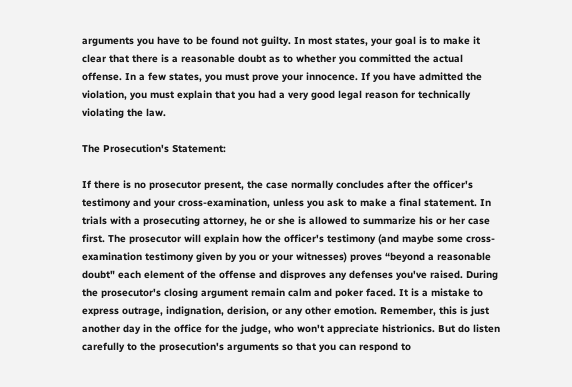arguments you have to be found not guilty. In most states, your goal is to make it clear that there is a reasonable doubt as to whether you committed the actual offense. In a few states, you must prove your innocence. If you have admitted the violation, you must explain that you had a very good legal reason for technically violating the law.

The Prosecution's Statement:

If there is no prosecutor present, the case normally concludes after the officer's testimony and your cross-examination, unless you ask to make a final statement. In trials with a prosecuting attorney, he or she is allowed to summarize his or her case first. The prosecutor will explain how the officer's testimony (and maybe some cross-examination testimony given by you or your witnesses) proves “beyond a reasonable doubt" each element of the offense and disproves any defenses you've raised. During the prosecutor's closing argument remain calm and poker faced. It is a mistake to express outrage, indignation, derision, or any other emotion. Remember, this is just another day in the office for the judge, who won't appreciate histrionics. But do listen carefully to the prosecution's arguments so that you can respond to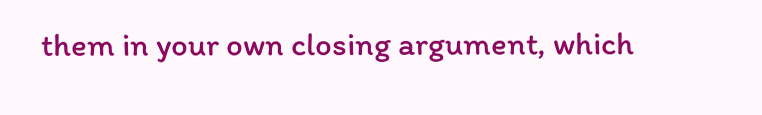them in your own closing argument, which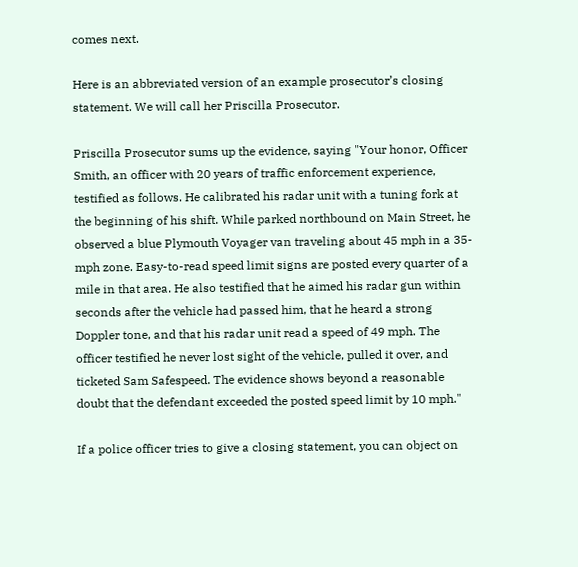comes next.

Here is an abbreviated version of an example prosecutor’s closing statement. We will call her Priscilla Prosecutor.

Priscilla Prosecutor sums up the evidence, saying "Your honor, Officer Smith, an officer with 20 years of traffic enforcement experience, testified as follows. He calibrated his radar unit with a tuning fork at the beginning of his shift. While parked northbound on Main Street, he observed a blue Plymouth Voyager van traveling about 45 mph in a 35-mph zone. Easy-to-read speed limit signs are posted every quarter of a mile in that area. He also testified that he aimed his radar gun within seconds after the vehicle had passed him, that he heard a strong Doppler tone, and that his radar unit read a speed of 49 mph. The officer testified he never lost sight of the vehicle, pulled it over, and ticketed Sam Safespeed. The evidence shows beyond a reasonable doubt that the defendant exceeded the posted speed limit by 10 mph."

If a police officer tries to give a closing statement, you can object on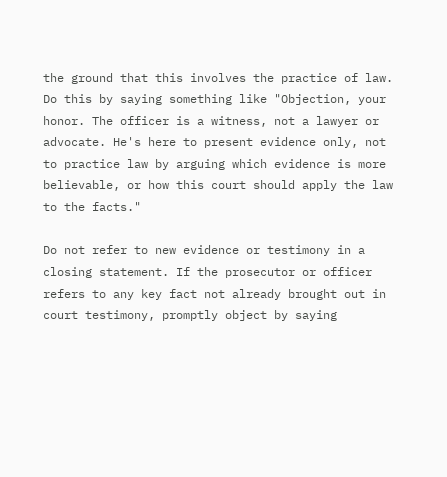the ground that this involves the practice of law. Do this by saying something like "Objection, your honor. The officer is a witness, not a lawyer or advocate. He's here to present evidence only, not to practice law by arguing which evidence is more believable, or how this court should apply the law to the facts."

Do not refer to new evidence or testimony in a closing statement. If the prosecutor or officer refers to any key fact not already brought out in court testimony, promptly object by saying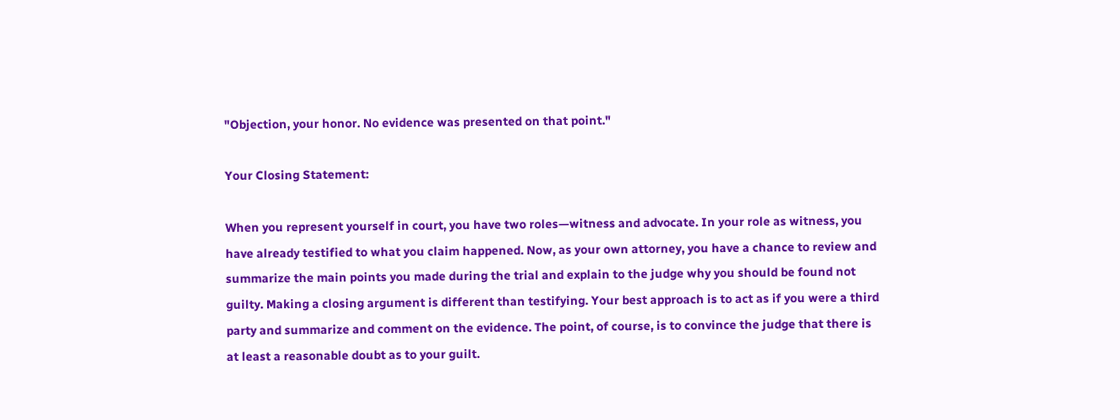"Objection, your honor. No evidence was presented on that point."

Your Closing Statement:

When you represent yourself in court, you have two roles—witness and advocate. In your role as witness, you have already testified to what you claim happened. Now, as your own attorney, you have a chance to review and summarize the main points you made during the trial and explain to the judge why you should be found not guilty. Making a closing argument is different than testifying. Your best approach is to act as if you were a third party and summarize and comment on the evidence. The point, of course, is to convince the judge that there is at least a reasonable doubt as to your guilt.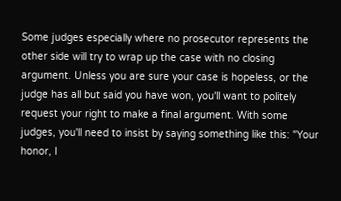Some judges especially where no prosecutor represents the other side will try to wrap up the case with no closing argument. Unless you are sure your case is hopeless, or the judge has all but said you have won, you'll want to politely request your right to make a final argument. With some judges, you'll need to insist by saying something like this: "Your honor, I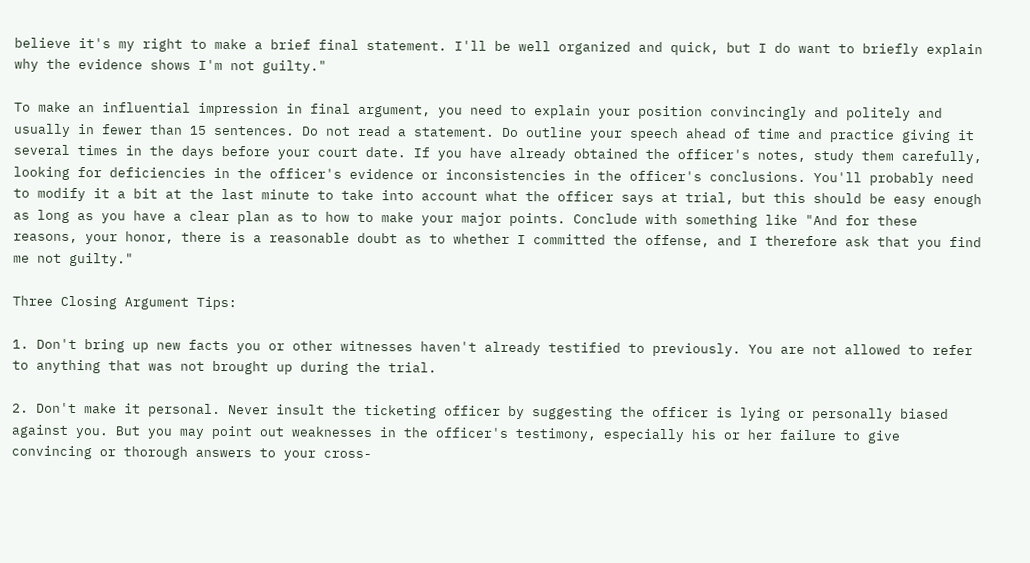believe it's my right to make a brief final statement. I'll be well organized and quick, but I do want to briefly explain why the evidence shows I'm not guilty."

To make an influential impression in final argument, you need to explain your position convincingly and politely and  usually in fewer than 15 sentences. Do not read a statement. Do outline your speech ahead of time and practice giving it several times in the days before your court date. If you have already obtained the officer's notes, study them carefully, looking for deficiencies in the officer's evidence or inconsistencies in the officer's conclusions. You'll probably need to modify it a bit at the last minute to take into account what the officer says at trial, but this should be easy enough as long as you have a clear plan as to how to make your major points. Conclude with something like "And for these reasons, your honor, there is a reasonable doubt as to whether I committed the offense, and I therefore ask that you find me not guilty."

Three Closing Argument Tips:

1. Don't bring up new facts you or other witnesses haven't already testified to previously. You are not allowed to refer to anything that was not brought up during the trial.

2. Don't make it personal. Never insult the ticketing officer by suggesting the officer is lying or personally biased against you. But you may point out weaknesses in the officer's testimony, especially his or her failure to give convincing or thorough answers to your cross-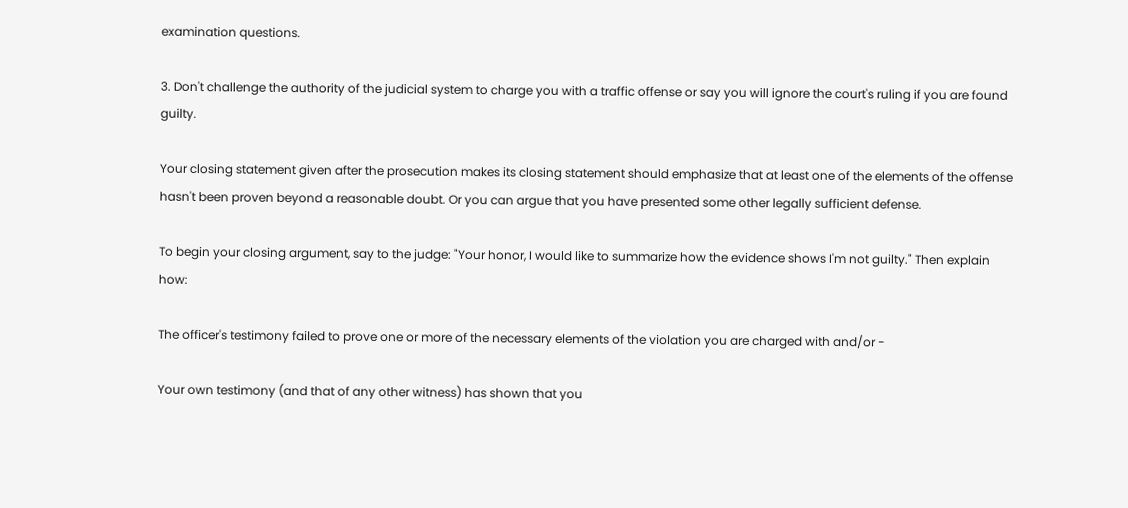examination questions.

3. Don't challenge the authority of the judicial system to charge you with a traffic offense or say you will ignore the court's ruling if you are found guilty.

Your closing statement given after the prosecution makes its closing statement should emphasize that at least one of the elements of the offense hasn't been proven beyond a reasonable doubt. Or you can argue that you have presented some other legally sufficient defense.

To begin your closing argument, say to the judge: "Your honor, I would like to summarize how the evidence shows I'm not guilty." Then explain how:

The officer's testimony failed to prove one or more of the necessary elements of the violation you are charged with and/or -

Your own testimony (and that of any other witness) has shown that you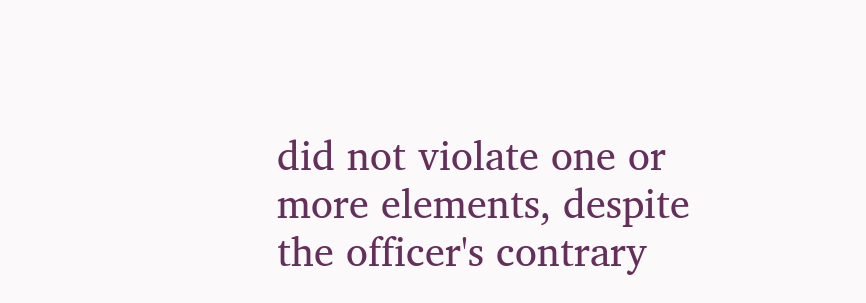did not violate one or more elements, despite the officer's contrary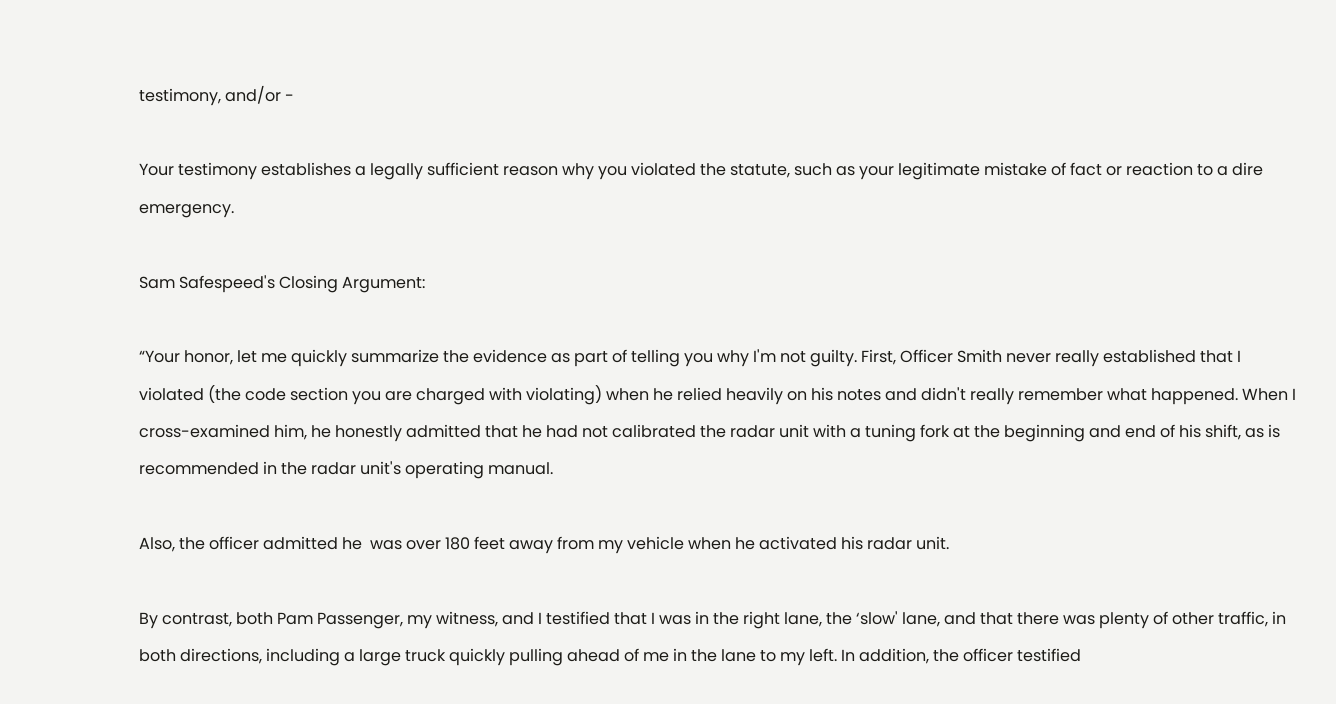testimony, and/or -

Your testimony establishes a legally sufficient reason why you violated the statute, such as your legitimate mistake of fact or reaction to a dire emergency.

Sam Safespeed's Closing Argument:

“Your honor, let me quickly summarize the evidence as part of telling you why I'm not guilty. First, Officer Smith never really established that I violated (the code section you are charged with violating) when he relied heavily on his notes and didn't really remember what happened. When I cross-examined him, he honestly admitted that he had not calibrated the radar unit with a tuning fork at the beginning and end of his shift, as is recommended in the radar unit's operating manual.

Also, the officer admitted he  was over 180 feet away from my vehicle when he activated his radar unit.

By contrast, both Pam Passenger, my witness, and I testified that I was in the right lane, the ‘slow' lane, and that there was plenty of other traffic, in both directions, including a large truck quickly pulling ahead of me in the lane to my left. In addition, the officer testified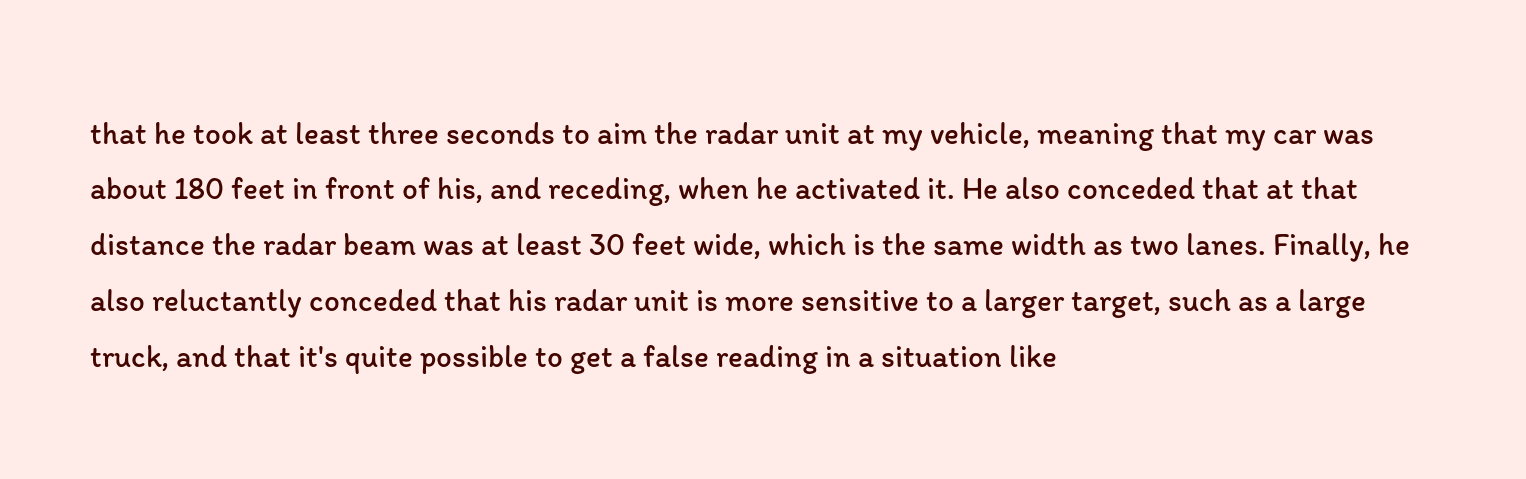that he took at least three seconds to aim the radar unit at my vehicle, meaning that my car was about 180 feet in front of his, and receding, when he activated it. He also conceded that at that distance the radar beam was at least 30 feet wide, which is the same width as two lanes. Finally, he also reluctantly conceded that his radar unit is more sensitive to a larger target, such as a large truck, and that it's quite possible to get a false reading in a situation like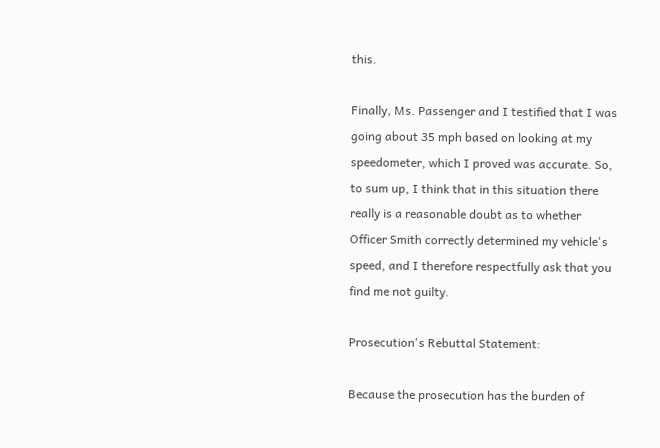this.

Finally, Ms. Passenger and I testified that I was going about 35 mph based on looking at my speedometer, which I proved was accurate. So, to sum up, I think that in this situation there really is a reasonable doubt as to whether Officer Smith correctly determined my vehicle's speed, and I therefore respectfully ask that you find me not guilty.

Prosecution's Rebuttal Statement:

Because the prosecution has the burden of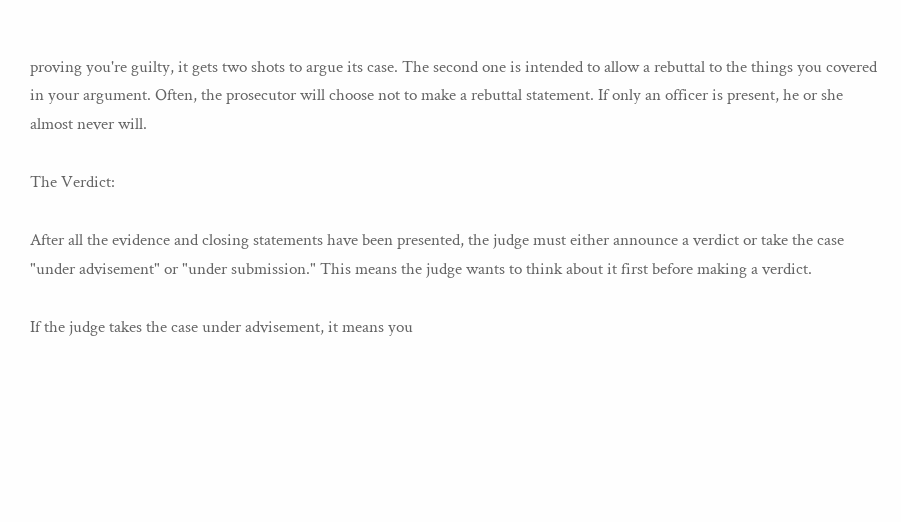proving you're guilty, it gets two shots to argue its case. The second one is intended to allow a rebuttal to the things you covered in your argument. Often, the prosecutor will choose not to make a rebuttal statement. If only an officer is present, he or she almost never will.

The Verdict:

After all the evidence and closing statements have been presented, the judge must either announce a verdict or take the case "under advisement" or "under submission." This means the judge wants to think about it first before making a verdict.

If the judge takes the case under advisement, it means you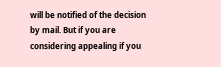will be notified of the decision by mail. But if you are considering appealing if you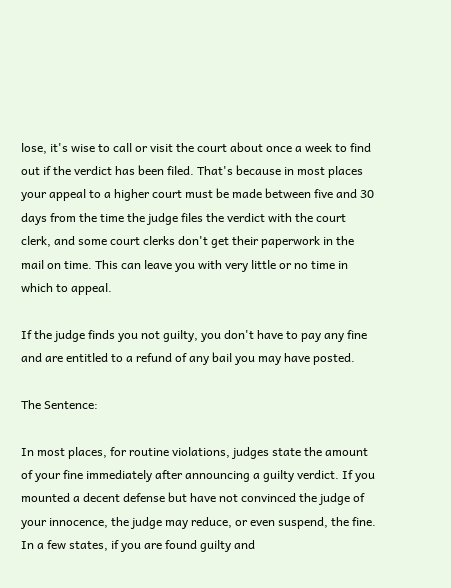lose, it's wise to call or visit the court about once a week to find out if the verdict has been filed. That's because in most places your appeal to a higher court must be made between five and 30 days from the time the judge files the verdict with the court clerk, and some court clerks don't get their paperwork in the mail on time. This can leave you with very little or no time in which to appeal.

If the judge finds you not guilty, you don't have to pay any fine and are entitled to a refund of any bail you may have posted.

The Sentence:

In most places, for routine violations, judges state the amount of your fine immediately after announcing a guilty verdict. If you mounted a decent defense but have not convinced the judge of your innocence, the judge may reduce, or even suspend, the fine. In a few states, if you are found guilty and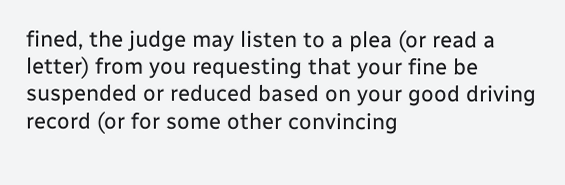fined, the judge may listen to a plea (or read a letter) from you requesting that your fine be suspended or reduced based on your good driving record (or for some other convincing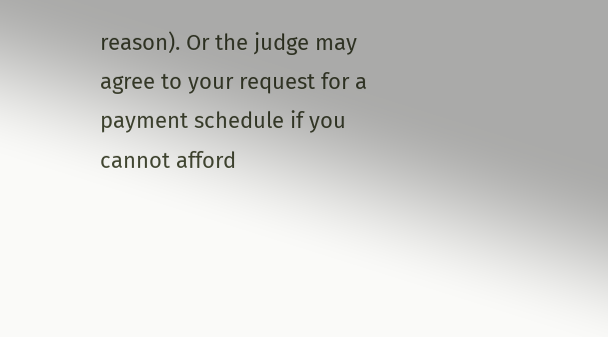reason). Or the judge may agree to your request for a payment schedule if you cannot afford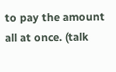to pay the amount all at once. (talk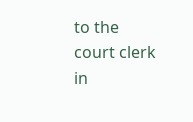to the court clerk in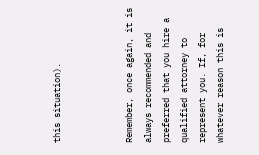this situation).



Remember, once again, it is always recommended and preferred that you hire a qualified attorney to represent you. If, for whatever reason this is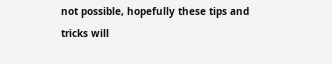not possible, hopefully these tips and tricks will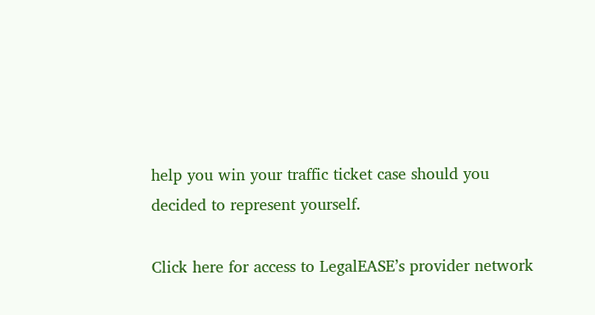help you win your traffic ticket case should you decided to represent yourself.

Click here for access to LegalEASE’s provider network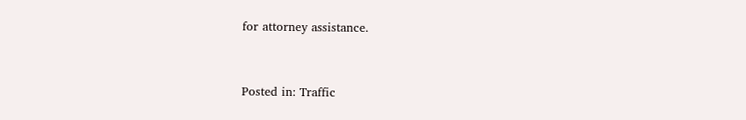for attorney assistance.



Posted in: Traffic